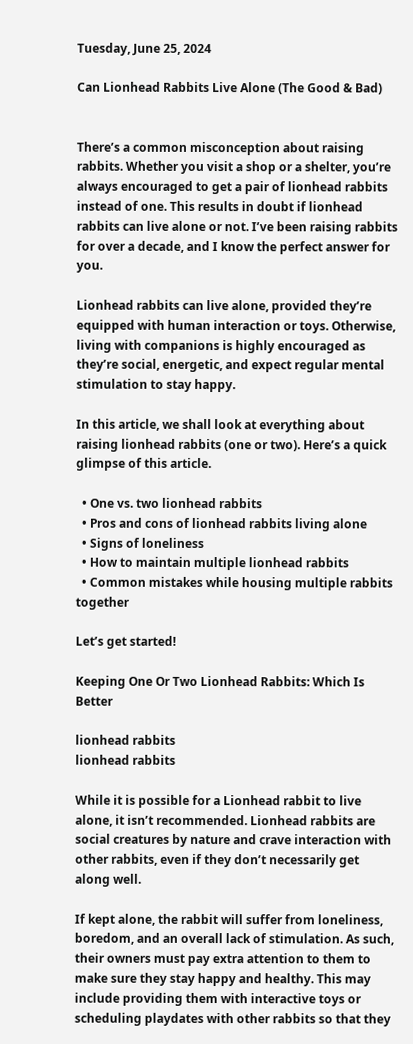Tuesday, June 25, 2024

Can Lionhead Rabbits Live Alone (The Good & Bad)


There’s a common misconception about raising rabbits. Whether you visit a shop or a shelter, you’re always encouraged to get a pair of lionhead rabbits instead of one. This results in doubt if lionhead rabbits can live alone or not. I’ve been raising rabbits for over a decade, and I know the perfect answer for you.

Lionhead rabbits can live alone, provided they’re equipped with human interaction or toys. Otherwise, living with companions is highly encouraged as they’re social, energetic, and expect regular mental stimulation to stay happy.

In this article, we shall look at everything about raising lionhead rabbits (one or two). Here’s a quick glimpse of this article.

  • One vs. two lionhead rabbits
  • Pros and cons of lionhead rabbits living alone
  • Signs of loneliness
  • How to maintain multiple lionhead rabbits
  • Common mistakes while housing multiple rabbits together

Let’s get started!

Keeping One Or Two Lionhead Rabbits: Which Is Better

lionhead rabbits
lionhead rabbits

While it is possible for a Lionhead rabbit to live alone, it isn’t recommended. Lionhead rabbits are social creatures by nature and crave interaction with other rabbits, even if they don’t necessarily get along well.

If kept alone, the rabbit will suffer from loneliness, boredom, and an overall lack of stimulation. As such, their owners must pay extra attention to them to make sure they stay happy and healthy. This may include providing them with interactive toys or scheduling playdates with other rabbits so that they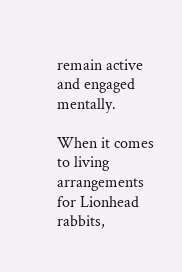remain active and engaged mentally.

When it comes to living arrangements for Lionhead rabbits,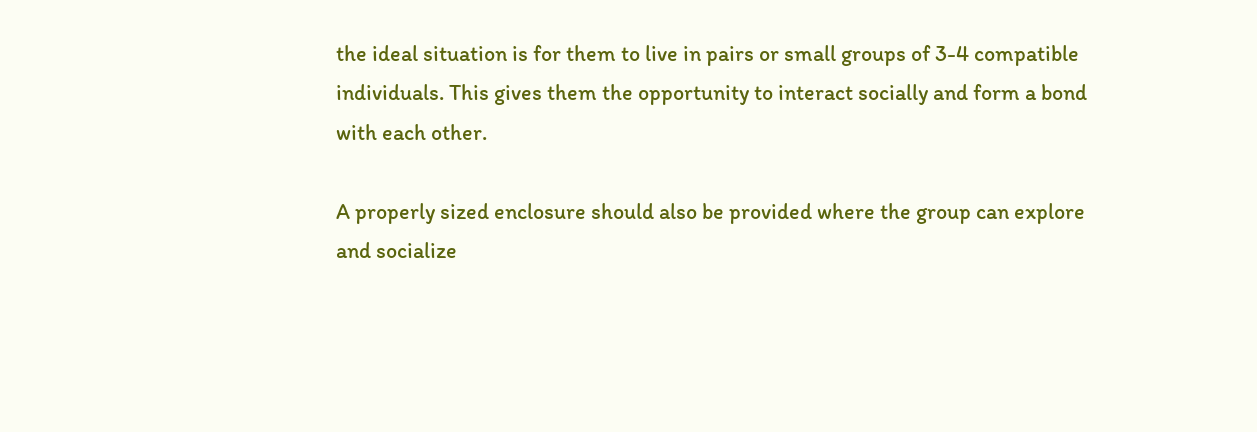the ideal situation is for them to live in pairs or small groups of 3-4 compatible individuals. This gives them the opportunity to interact socially and form a bond with each other.

A properly sized enclosure should also be provided where the group can explore and socialize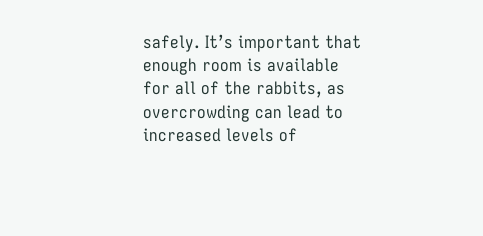safely. It’s important that enough room is available for all of the rabbits, as overcrowding can lead to increased levels of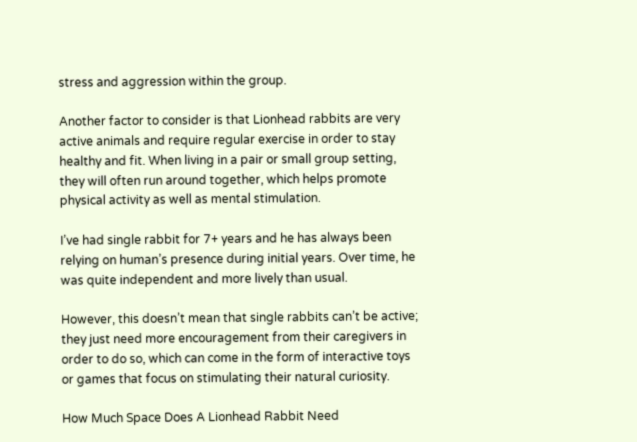stress and aggression within the group.

Another factor to consider is that Lionhead rabbits are very active animals and require regular exercise in order to stay healthy and fit. When living in a pair or small group setting, they will often run around together, which helps promote physical activity as well as mental stimulation.

I’ve had single rabbit for 7+ years and he has always been relying on human’s presence during initial years. Over time, he was quite independent and more lively than usual.

However, this doesn’t mean that single rabbits can’t be active; they just need more encouragement from their caregivers in order to do so, which can come in the form of interactive toys or games that focus on stimulating their natural curiosity.

How Much Space Does A Lionhead Rabbit Need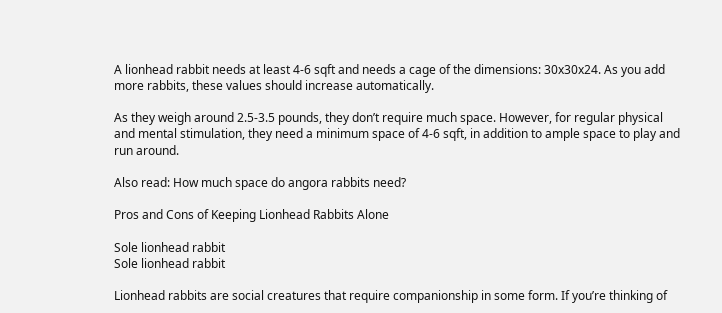A lionhead rabbit needs at least 4-6 sqft and needs a cage of the dimensions: 30x30x24. As you add more rabbits, these values should increase automatically.

As they weigh around 2.5-3.5 pounds, they don’t require much space. However, for regular physical and mental stimulation, they need a minimum space of 4-6 sqft, in addition to ample space to play and run around.

Also read: How much space do angora rabbits need?

Pros and Cons of Keeping Lionhead Rabbits Alone

Sole lionhead rabbit
Sole lionhead rabbit

Lionhead rabbits are social creatures that require companionship in some form. If you’re thinking of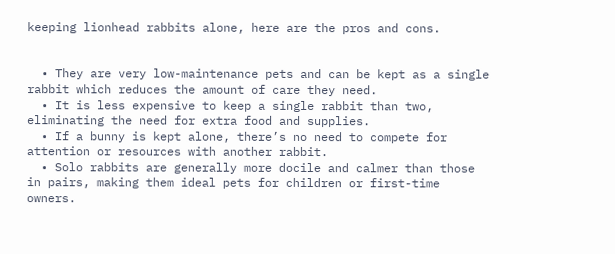keeping lionhead rabbits alone, here are the pros and cons.


  • They are very low-maintenance pets and can be kept as a single rabbit which reduces the amount of care they need.
  • It is less expensive to keep a single rabbit than two, eliminating the need for extra food and supplies.
  • If a bunny is kept alone, there’s no need to compete for attention or resources with another rabbit.
  • Solo rabbits are generally more docile and calmer than those in pairs, making them ideal pets for children or first-time owners.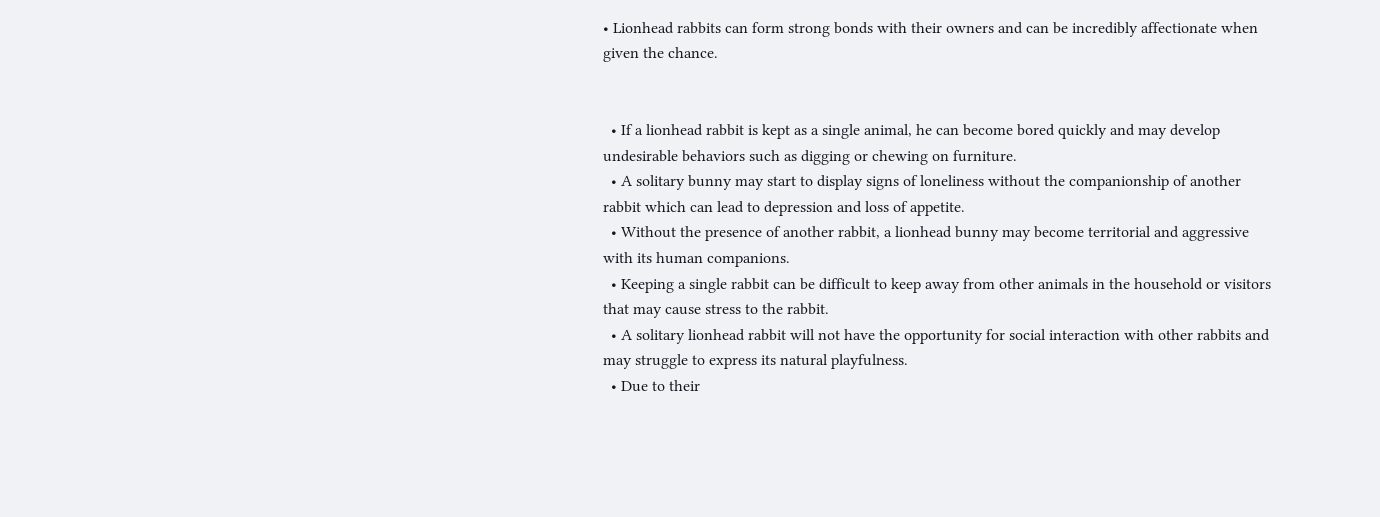• Lionhead rabbits can form strong bonds with their owners and can be incredibly affectionate when given the chance.


  • If a lionhead rabbit is kept as a single animal, he can become bored quickly and may develop undesirable behaviors such as digging or chewing on furniture.
  • A solitary bunny may start to display signs of loneliness without the companionship of another rabbit which can lead to depression and loss of appetite.
  • Without the presence of another rabbit, a lionhead bunny may become territorial and aggressive with its human companions.
  • Keeping a single rabbit can be difficult to keep away from other animals in the household or visitors that may cause stress to the rabbit.
  • A solitary lionhead rabbit will not have the opportunity for social interaction with other rabbits and may struggle to express its natural playfulness.
  • Due to their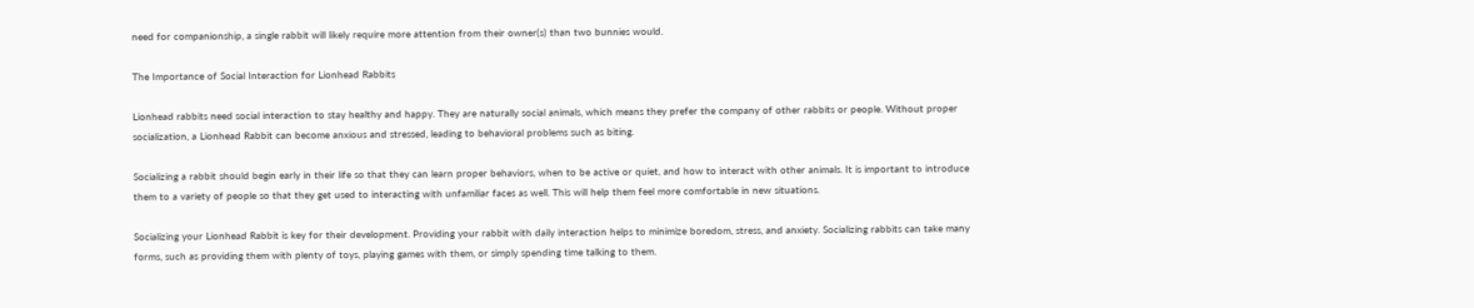need for companionship, a single rabbit will likely require more attention from their owner(s) than two bunnies would.

The Importance of Social Interaction for Lionhead Rabbits

Lionhead rabbits need social interaction to stay healthy and happy. They are naturally social animals, which means they prefer the company of other rabbits or people. Without proper socialization, a Lionhead Rabbit can become anxious and stressed, leading to behavioral problems such as biting.

Socializing a rabbit should begin early in their life so that they can learn proper behaviors, when to be active or quiet, and how to interact with other animals. It is important to introduce them to a variety of people so that they get used to interacting with unfamiliar faces as well. This will help them feel more comfortable in new situations.

Socializing your Lionhead Rabbit is key for their development. Providing your rabbit with daily interaction helps to minimize boredom, stress, and anxiety. Socializing rabbits can take many forms, such as providing them with plenty of toys, playing games with them, or simply spending time talking to them.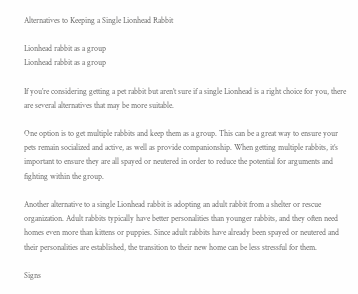Alternatives to Keeping a Single Lionhead Rabbit

Lionhead rabbit as a group
Lionhead rabbit as a group

If you’re considering getting a pet rabbit but aren’t sure if a single Lionhead is a right choice for you, there are several alternatives that may be more suitable.

One option is to get multiple rabbits and keep them as a group. This can be a great way to ensure your pets remain socialized and active, as well as provide companionship. When getting multiple rabbits, it’s important to ensure they are all spayed or neutered in order to reduce the potential for arguments and fighting within the group.

Another alternative to a single Lionhead rabbit is adopting an adult rabbit from a shelter or rescue organization. Adult rabbits typically have better personalities than younger rabbits, and they often need homes even more than kittens or puppies. Since adult rabbits have already been spayed or neutered and their personalities are established, the transition to their new home can be less stressful for them.

Signs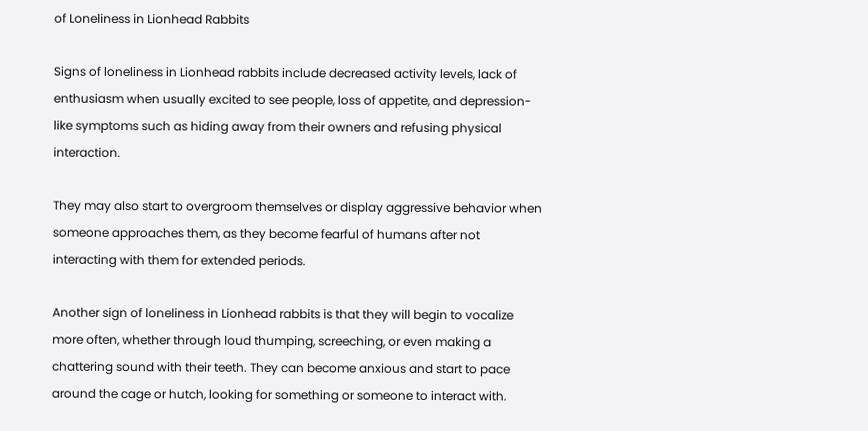of Loneliness in Lionhead Rabbits

Signs of loneliness in Lionhead rabbits include decreased activity levels, lack of enthusiasm when usually excited to see people, loss of appetite, and depression-like symptoms such as hiding away from their owners and refusing physical interaction.

They may also start to overgroom themselves or display aggressive behavior when someone approaches them, as they become fearful of humans after not interacting with them for extended periods.

Another sign of loneliness in Lionhead rabbits is that they will begin to vocalize more often, whether through loud thumping, screeching, or even making a chattering sound with their teeth. They can become anxious and start to pace around the cage or hutch, looking for something or someone to interact with.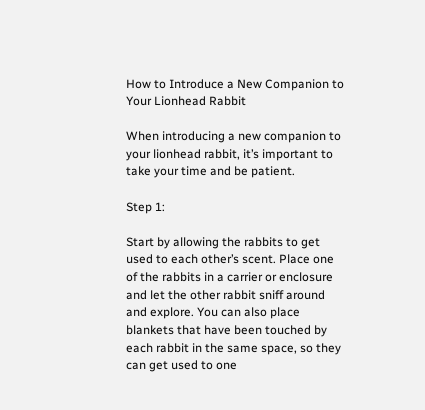How to Introduce a New Companion to Your Lionhead Rabbit

When introducing a new companion to your lionhead rabbit, it’s important to take your time and be patient.

Step 1:

Start by allowing the rabbits to get used to each other’s scent. Place one of the rabbits in a carrier or enclosure and let the other rabbit sniff around and explore. You can also place blankets that have been touched by each rabbit in the same space, so they can get used to one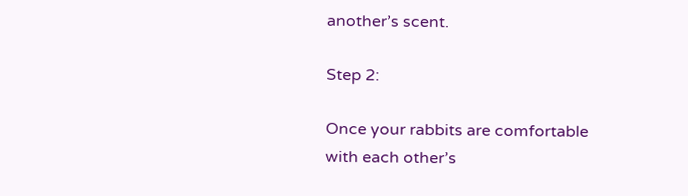another’s scent.

Step 2:

Once your rabbits are comfortable with each other’s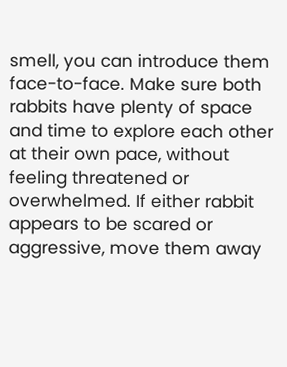smell, you can introduce them face-to-face. Make sure both rabbits have plenty of space and time to explore each other at their own pace, without feeling threatened or overwhelmed. If either rabbit appears to be scared or aggressive, move them away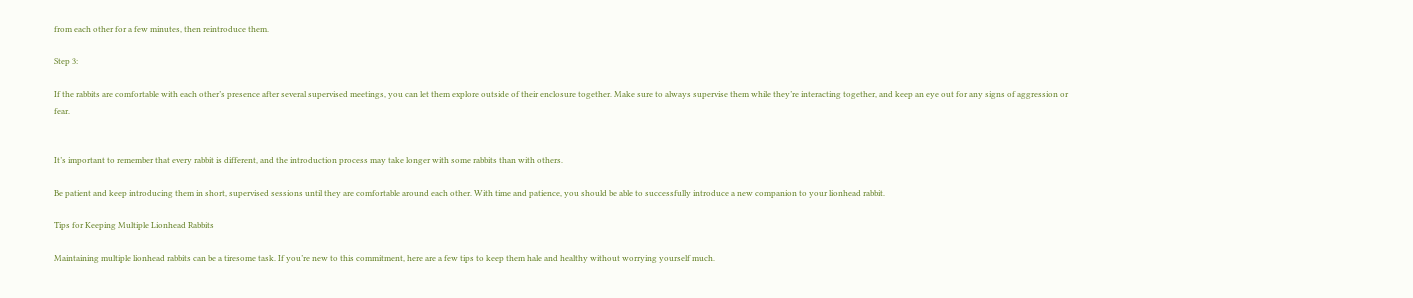from each other for a few minutes, then reintroduce them.

Step 3:

If the rabbits are comfortable with each other’s presence after several supervised meetings, you can let them explore outside of their enclosure together. Make sure to always supervise them while they’re interacting together, and keep an eye out for any signs of aggression or fear.


It’s important to remember that every rabbit is different, and the introduction process may take longer with some rabbits than with others.

Be patient and keep introducing them in short, supervised sessions until they are comfortable around each other. With time and patience, you should be able to successfully introduce a new companion to your lionhead rabbit.

Tips for Keeping Multiple Lionhead Rabbits

Maintaining multiple lionhead rabbits can be a tiresome task. If you’re new to this commitment, here are a few tips to keep them hale and healthy without worrying yourself much.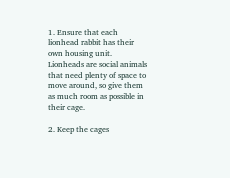1. Ensure that each lionhead rabbit has their own housing unit. Lionheads are social animals that need plenty of space to move around, so give them as much room as possible in their cage.

2. Keep the cages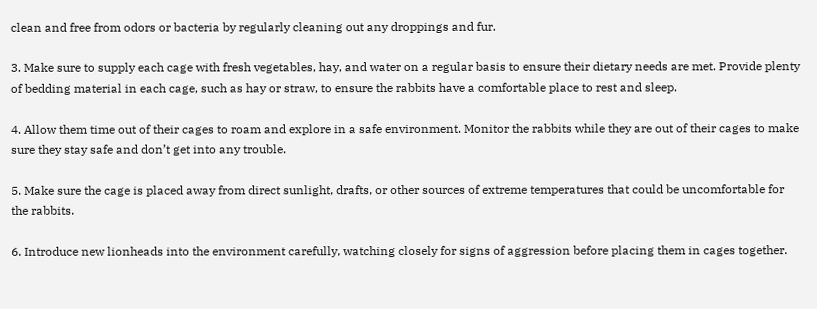clean and free from odors or bacteria by regularly cleaning out any droppings and fur.

3. Make sure to supply each cage with fresh vegetables, hay, and water on a regular basis to ensure their dietary needs are met. Provide plenty of bedding material in each cage, such as hay or straw, to ensure the rabbits have a comfortable place to rest and sleep.

4. Allow them time out of their cages to roam and explore in a safe environment. Monitor the rabbits while they are out of their cages to make sure they stay safe and don’t get into any trouble.

5. Make sure the cage is placed away from direct sunlight, drafts, or other sources of extreme temperatures that could be uncomfortable for the rabbits.

6. Introduce new lionheads into the environment carefully, watching closely for signs of aggression before placing them in cages together.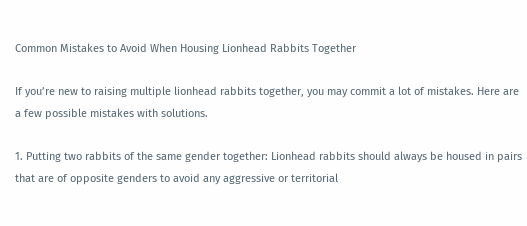Common Mistakes to Avoid When Housing Lionhead Rabbits Together

If you’re new to raising multiple lionhead rabbits together, you may commit a lot of mistakes. Here are a few possible mistakes with solutions.

1. Putting two rabbits of the same gender together: Lionhead rabbits should always be housed in pairs that are of opposite genders to avoid any aggressive or territorial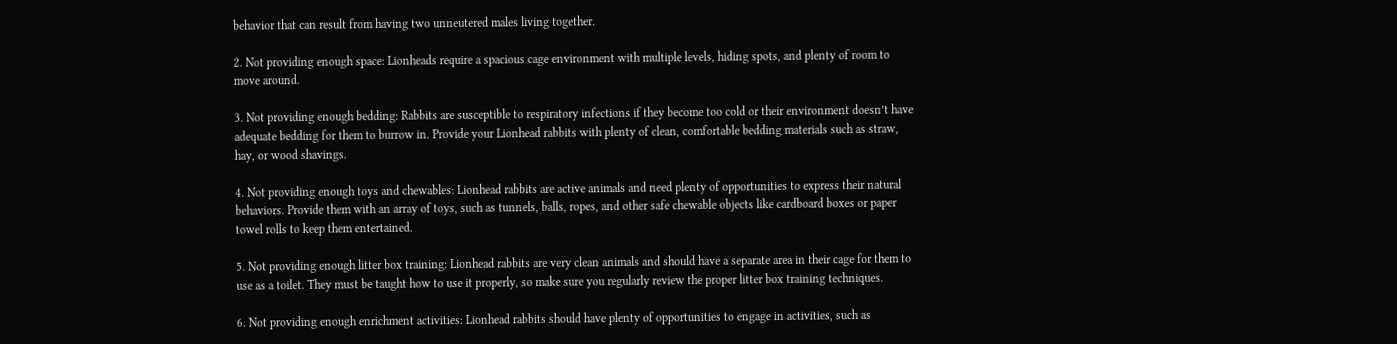behavior that can result from having two unneutered males living together.

2. Not providing enough space: Lionheads require a spacious cage environment with multiple levels, hiding spots, and plenty of room to move around.

3. Not providing enough bedding: Rabbits are susceptible to respiratory infections if they become too cold or their environment doesn’t have adequate bedding for them to burrow in. Provide your Lionhead rabbits with plenty of clean, comfortable bedding materials such as straw, hay, or wood shavings.

4. Not providing enough toys and chewables: Lionhead rabbits are active animals and need plenty of opportunities to express their natural behaviors. Provide them with an array of toys, such as tunnels, balls, ropes, and other safe chewable objects like cardboard boxes or paper towel rolls to keep them entertained.

5. Not providing enough litter box training: Lionhead rabbits are very clean animals and should have a separate area in their cage for them to use as a toilet. They must be taught how to use it properly, so make sure you regularly review the proper litter box training techniques.

6. Not providing enough enrichment activities: Lionhead rabbits should have plenty of opportunities to engage in activities, such as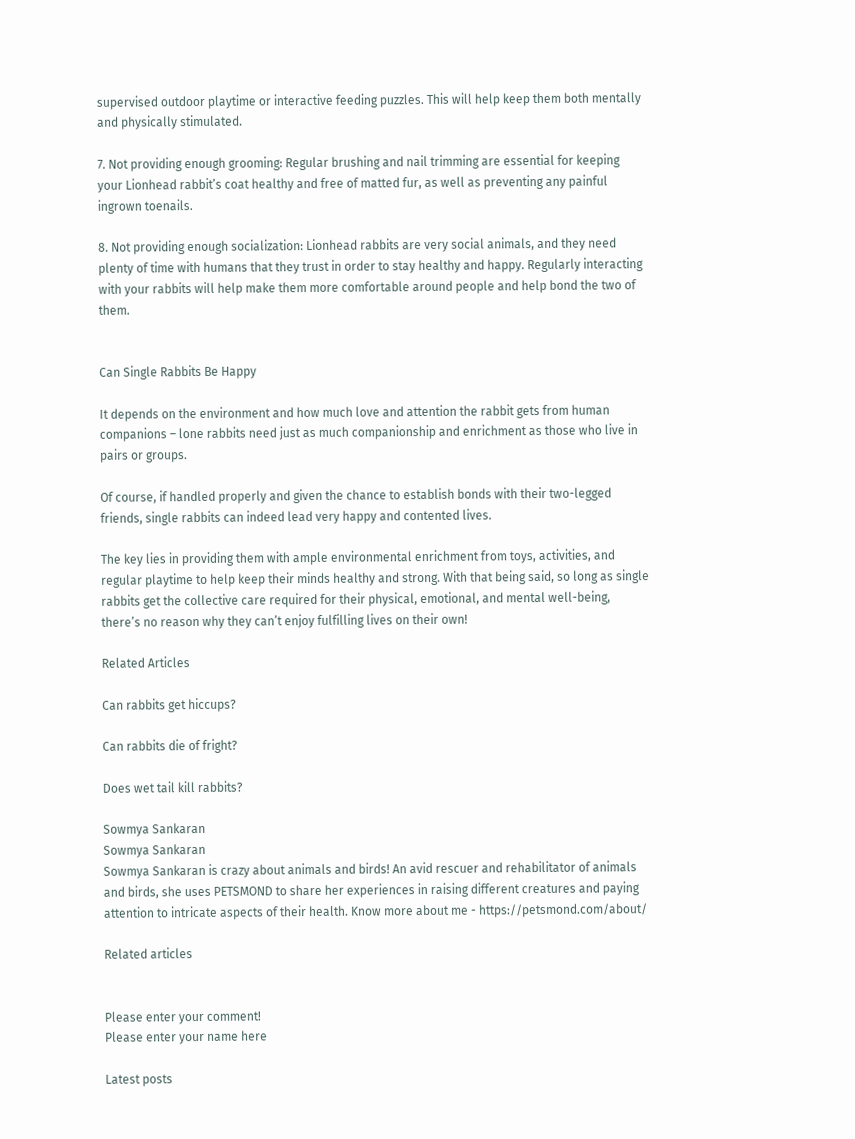supervised outdoor playtime or interactive feeding puzzles. This will help keep them both mentally and physically stimulated.

7. Not providing enough grooming: Regular brushing and nail trimming are essential for keeping your Lionhead rabbit’s coat healthy and free of matted fur, as well as preventing any painful ingrown toenails.

8. Not providing enough socialization: Lionhead rabbits are very social animals, and they need plenty of time with humans that they trust in order to stay healthy and happy. Regularly interacting with your rabbits will help make them more comfortable around people and help bond the two of them.


Can Single Rabbits Be Happy

It depends on the environment and how much love and attention the rabbit gets from human companions – lone rabbits need just as much companionship and enrichment as those who live in pairs or groups.

Of course, if handled properly and given the chance to establish bonds with their two-legged friends, single rabbits can indeed lead very happy and contented lives.

The key lies in providing them with ample environmental enrichment from toys, activities, and regular playtime to help keep their minds healthy and strong. With that being said, so long as single rabbits get the collective care required for their physical, emotional, and mental well-being, there’s no reason why they can’t enjoy fulfilling lives on their own!

Related Articles

Can rabbits get hiccups?

Can rabbits die of fright?

Does wet tail kill rabbits?

Sowmya Sankaran
Sowmya Sankaran
Sowmya Sankaran is crazy about animals and birds! An avid rescuer and rehabilitator of animals and birds, she uses PETSMOND to share her experiences in raising different creatures and paying attention to intricate aspects of their health. Know more about me - https://petsmond.com/about/

Related articles


Please enter your comment!
Please enter your name here

Latest posts